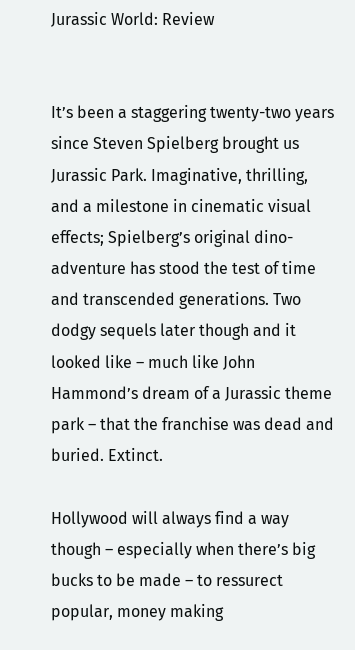Jurassic World: Review


It’s been a staggering twenty-two years since Steven Spielberg brought us Jurassic Park. Imaginative, thrilling, and a milestone in cinematic visual effects; Spielberg’s original dino-adventure has stood the test of time and transcended generations. Two dodgy sequels later though and it looked like – much like John Hammond’s dream of a Jurassic theme park – that the franchise was dead and buried. Extinct.

Hollywood will always find a way though – especially when there’s big bucks to be made – to ressurect popular, money making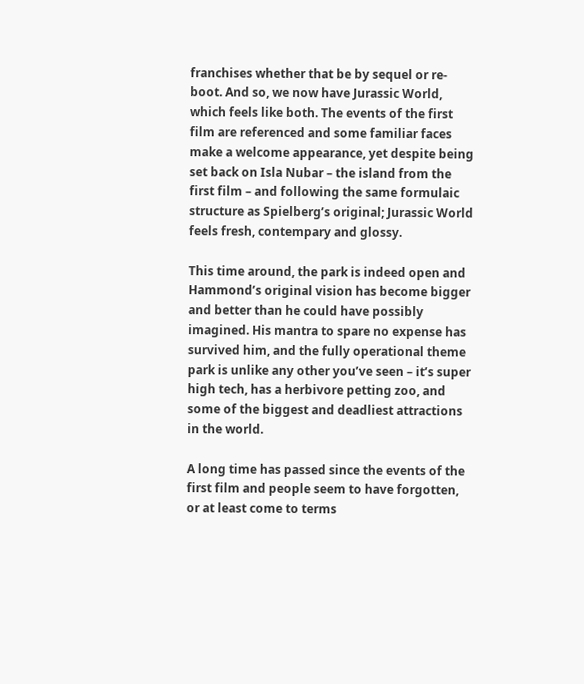franchises whether that be by sequel or re-boot. And so, we now have Jurassic World, which feels like both. The events of the first film are referenced and some familiar faces make a welcome appearance, yet despite being set back on Isla Nubar – the island from the first film – and following the same formulaic structure as Spielberg’s original; Jurassic World feels fresh, contempary and glossy.

This time around, the park is indeed open and Hammond’s original vision has become bigger and better than he could have possibly imagined. His mantra to spare no expense has survived him, and the fully operational theme park is unlike any other you’ve seen – it’s super high tech, has a herbivore petting zoo, and some of the biggest and deadliest attractions in the world.

A long time has passed since the events of the first film and people seem to have forgotten, or at least come to terms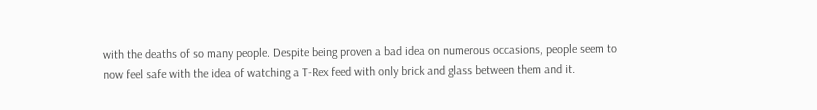with the deaths of so many people. Despite being proven a bad idea on numerous occasions, people seem to now feel safe with the idea of watching a T-Rex feed with only brick and glass between them and it.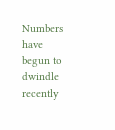Numbers have begun to dwindle recently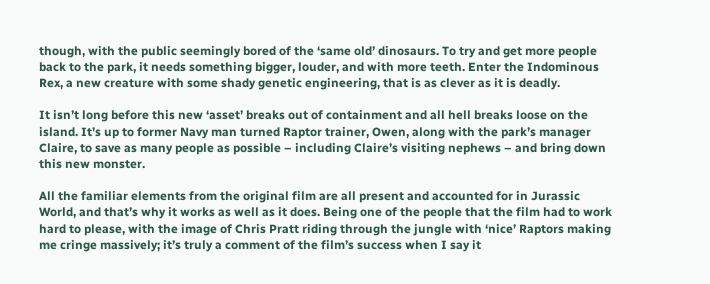though, with the public seemingly bored of the ‘same old’ dinosaurs. To try and get more people back to the park, it needs something bigger, louder, and with more teeth. Enter the Indominous Rex, a new creature with some shady genetic engineering, that is as clever as it is deadly.

It isn’t long before this new ‘asset’ breaks out of containment and all hell breaks loose on the island. It’s up to former Navy man turned Raptor trainer, Owen, along with the park’s manager Claire, to save as many people as possible – including Claire’s visiting nephews – and bring down this new monster.

All the familiar elements from the original film are all present and accounted for in Jurassic World, and that’s why it works as well as it does. Being one of the people that the film had to work hard to please, with the image of Chris Pratt riding through the jungle with ‘nice’ Raptors making me cringe massively; it’s truly a comment of the film’s success when I say it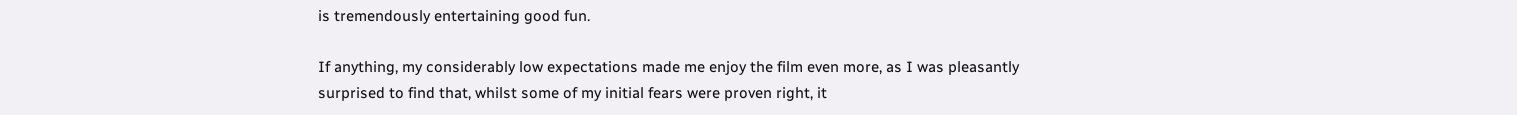is tremendously entertaining good fun.

If anything, my considerably low expectations made me enjoy the film even more, as I was pleasantly surprised to find that, whilst some of my initial fears were proven right, it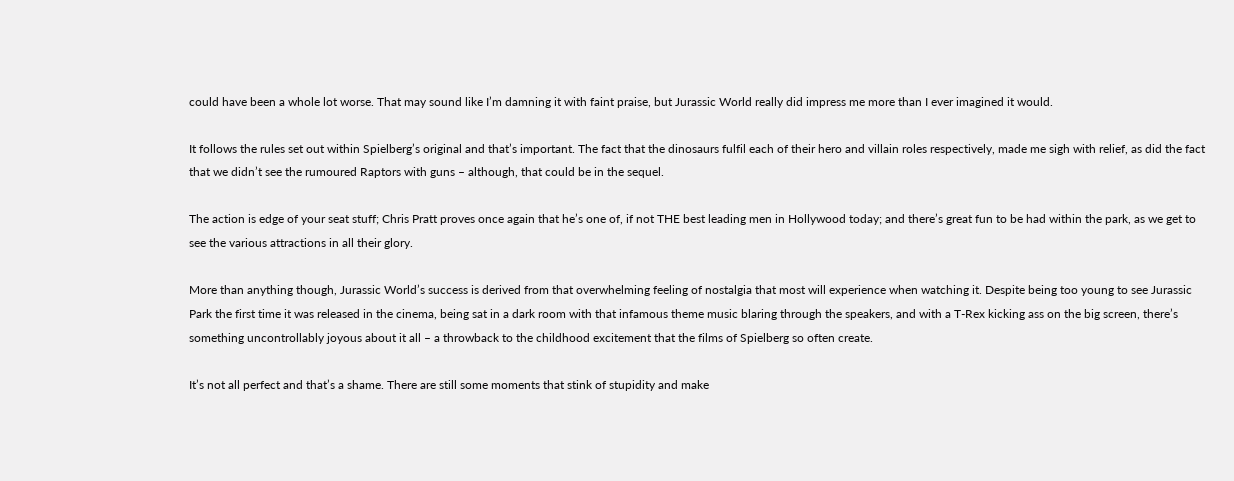could have been a whole lot worse. That may sound like I’m damning it with faint praise, but Jurassic World really did impress me more than I ever imagined it would.

It follows the rules set out within Spielberg’s original and that’s important. The fact that the dinosaurs fulfil each of their hero and villain roles respectively, made me sigh with relief, as did the fact that we didn’t see the rumoured Raptors with guns – although, that could be in the sequel.

The action is edge of your seat stuff; Chris Pratt proves once again that he’s one of, if not THE best leading men in Hollywood today; and there’s great fun to be had within the park, as we get to see the various attractions in all their glory.

More than anything though, Jurassic World’s success is derived from that overwhelming feeling of nostalgia that most will experience when watching it. Despite being too young to see Jurassic Park the first time it was released in the cinema, being sat in a dark room with that infamous theme music blaring through the speakers, and with a T-Rex kicking ass on the big screen, there’s something uncontrollably joyous about it all – a throwback to the childhood excitement that the films of Spielberg so often create.

It’s not all perfect and that’s a shame. There are still some moments that stink of stupidity and make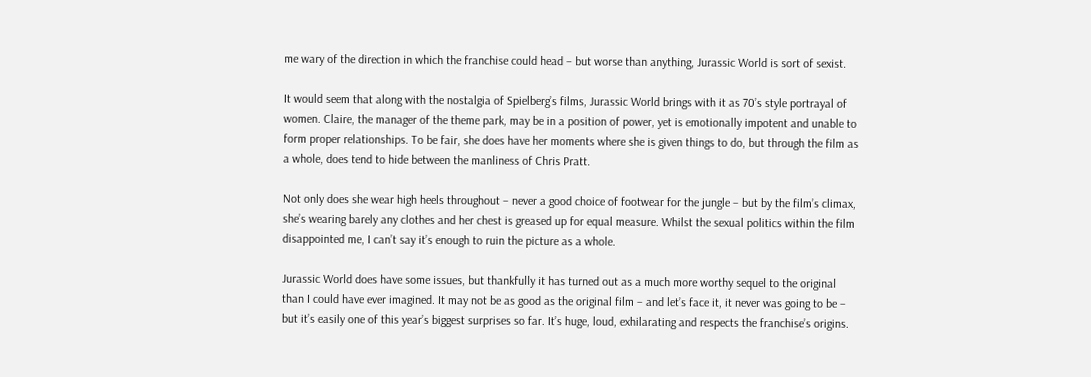me wary of the direction in which the franchise could head – but worse than anything, Jurassic World is sort of sexist.

It would seem that along with the nostalgia of Spielberg’s films, Jurassic World brings with it as 70’s style portrayal of women. Claire, the manager of the theme park, may be in a position of power, yet is emotionally impotent and unable to form proper relationships. To be fair, she does have her moments where she is given things to do, but through the film as a whole, does tend to hide between the manliness of Chris Pratt.

Not only does she wear high heels throughout – never a good choice of footwear for the jungle – but by the film’s climax, she’s wearing barely any clothes and her chest is greased up for equal measure. Whilst the sexual politics within the film disappointed me, I can’t say it’s enough to ruin the picture as a whole.

Jurassic World does have some issues, but thankfully it has turned out as a much more worthy sequel to the original than I could have ever imagined. It may not be as good as the original film – and let’s face it, it never was going to be – but it’s easily one of this year’s biggest surprises so far. It’s huge, loud, exhilarating and respects the franchise’s origins.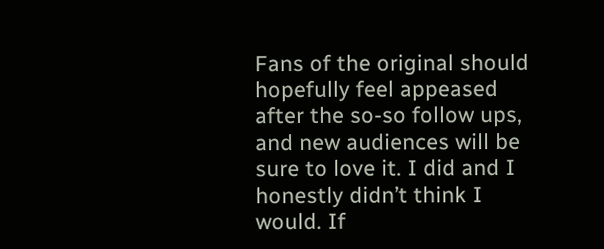Fans of the original should hopefully feel appeased after the so-so follow ups, and new audiences will be sure to love it. I did and I honestly didn’t think I would. If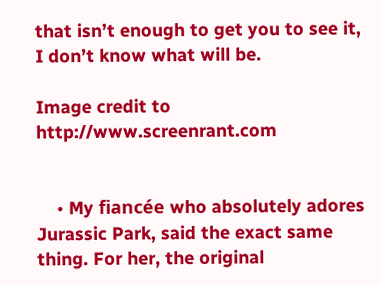that isn’t enough to get you to see it, I don’t know what will be.

Image credit to http://www.screenrant.com


    • My fiancée who absolutely adores Jurassic Park, said the exact same thing. For her, the original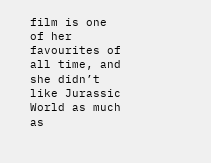film is one of her favourites of all time, and she didn’t like Jurassic World as much as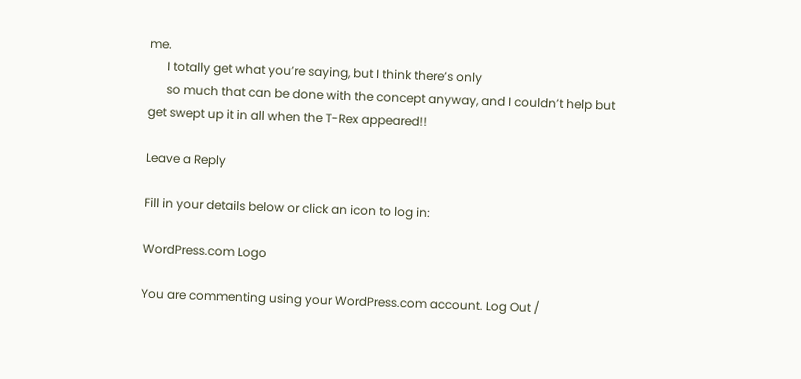me.
      I totally get what you’re saying, but I think there’s only
      so much that can be done with the concept anyway, and I couldn’t help but get swept up it in all when the T-Rex appeared!!

Leave a Reply

Fill in your details below or click an icon to log in:

WordPress.com Logo

You are commenting using your WordPress.com account. Log Out /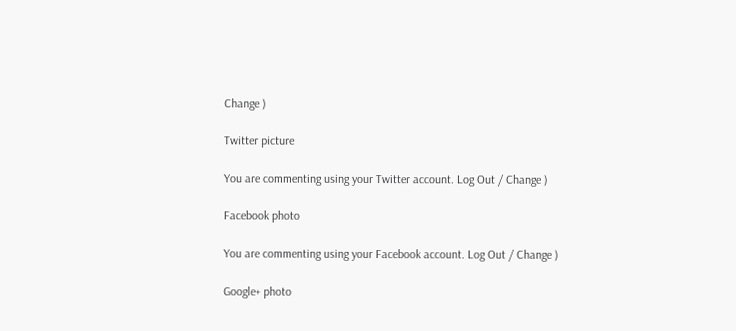Change )

Twitter picture

You are commenting using your Twitter account. Log Out / Change )

Facebook photo

You are commenting using your Facebook account. Log Out / Change )

Google+ photo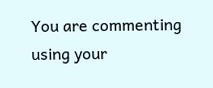You are commenting using your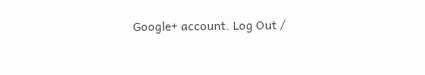Google+ account. Log Out /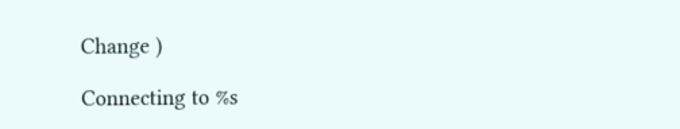Change )

Connecting to %s